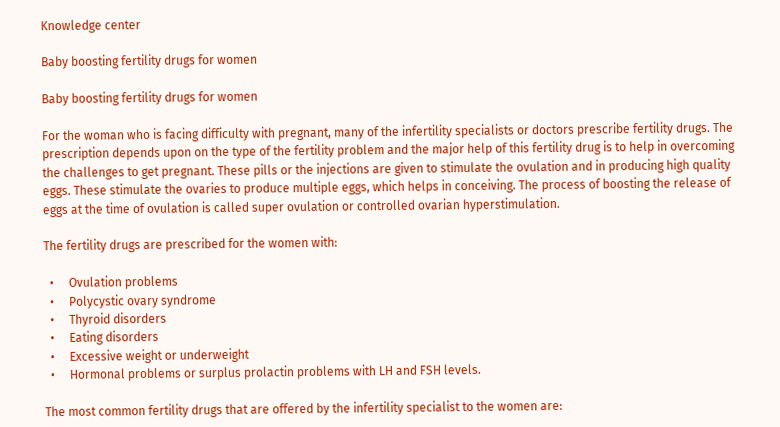Knowledge center

Baby boosting fertility drugs for women

Baby boosting fertility drugs for women

For the woman who is facing difficulty with pregnant, many of the infertility specialists or doctors prescribe fertility drugs. The prescription depends upon on the type of the fertility problem and the major help of this fertility drug is to help in overcoming the challenges to get pregnant. These pills or the injections are given to stimulate the ovulation and in producing high quality eggs. These stimulate the ovaries to produce multiple eggs, which helps in conceiving. The process of boosting the release of eggs at the time of ovulation is called super ovulation or controlled ovarian hyperstimulation.

The fertility drugs are prescribed for the women with:

  •     Ovulation problems
  •     Polycystic ovary syndrome
  •     Thyroid disorders
  •     Eating disorders
  •     Excessive weight or underweight
  •     Hormonal problems or surplus prolactin problems with LH and FSH levels.

The most common fertility drugs that are offered by the infertility specialist to the women are: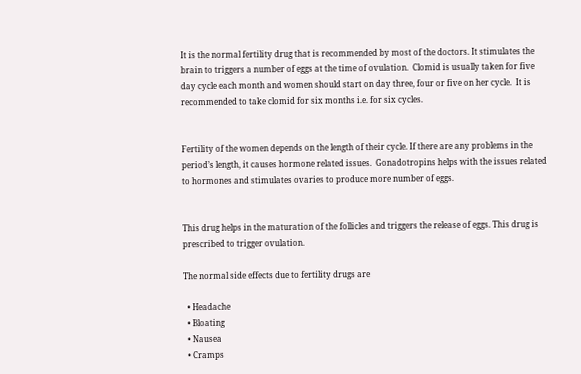It is the normal fertility drug that is recommended by most of the doctors. It stimulates the brain to triggers a number of eggs at the time of ovulation.  Clomid is usually taken for five day cycle each month and women should start on day three, four or five on her cycle.  It is recommended to take clomid for six months i.e. for six cycles.


Fertility of the women depends on the length of their cycle. If there are any problems in the period’s length, it causes hormone related issues.  Gonadotropins helps with the issues related to hormones and stimulates ovaries to produce more number of eggs.


This drug helps in the maturation of the follicles and triggers the release of eggs. This drug is prescribed to trigger ovulation.

The normal side effects due to fertility drugs are

  • Headache
  • Bloating
  • Nausea
  • Cramps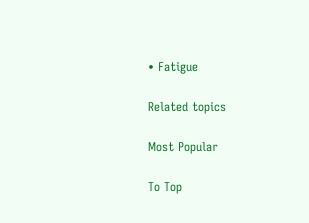• Fatigue

Related topics

Most Popular

To Top